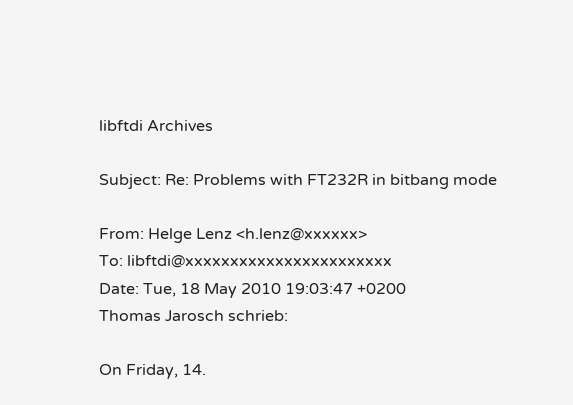libftdi Archives

Subject: Re: Problems with FT232R in bitbang mode

From: Helge Lenz <h.lenz@xxxxxx>
To: libftdi@xxxxxxxxxxxxxxxxxxxxxxx
Date: Tue, 18 May 2010 19:03:47 +0200
Thomas Jarosch schrieb:

On Friday, 14.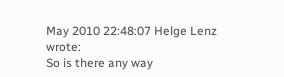May 2010 22:48:07 Helge Lenz wrote:
So is there any way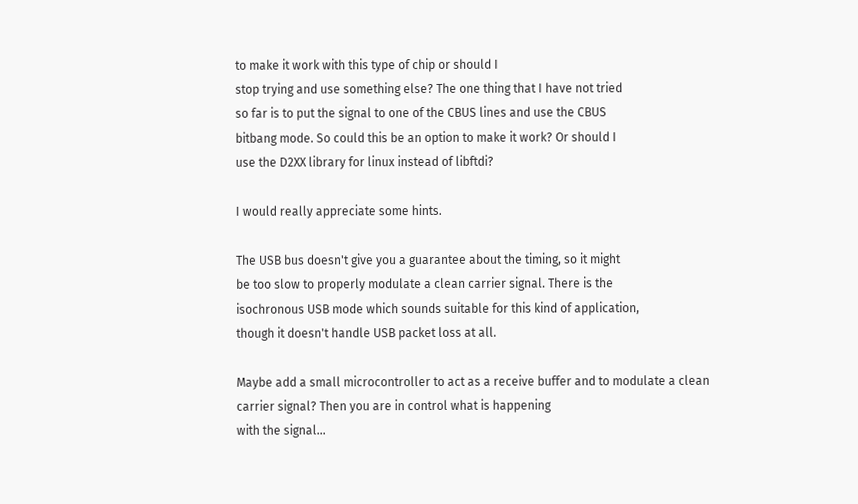to make it work with this type of chip or should I
stop trying and use something else? The one thing that I have not tried
so far is to put the signal to one of the CBUS lines and use the CBUS
bitbang mode. So could this be an option to make it work? Or should I
use the D2XX library for linux instead of libftdi?

I would really appreciate some hints.

The USB bus doesn't give you a guarantee about the timing, so it might
be too slow to properly modulate a clean carrier signal. There is the
isochronous USB mode which sounds suitable for this kind of application,
though it doesn't handle USB packet loss at all.

Maybe add a small microcontroller to act as a receive buffer and to modulate a clean carrier signal? Then you are in control what is happening
with the signal...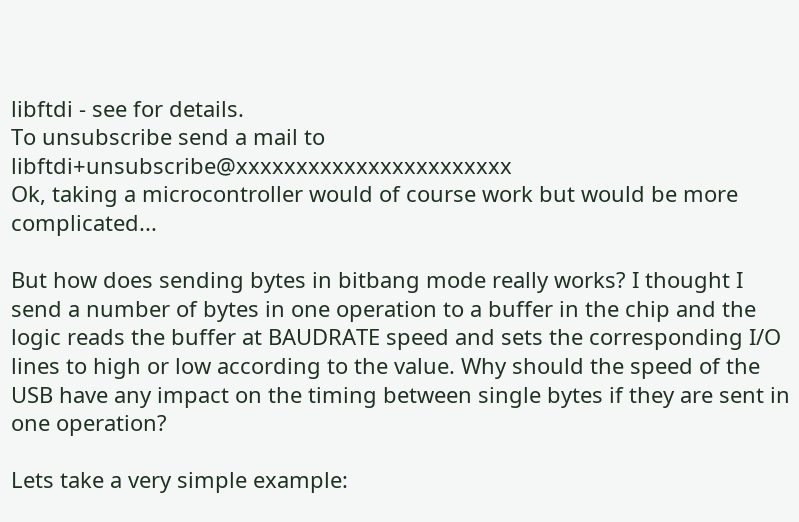libftdi - see for details.
To unsubscribe send a mail to libftdi+unsubscribe@xxxxxxxxxxxxxxxxxxxxxxx
Ok, taking a microcontroller would of course work but would be more complicated...

But how does sending bytes in bitbang mode really works? I thought I send a number of bytes in one operation to a buffer in the chip and the logic reads the buffer at BAUDRATE speed and sets the corresponding I/O lines to high or low according to the value. Why should the speed of the USB have any impact on the timing between single bytes if they are sent in one operation?

Lets take a very simple example: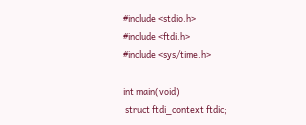#include <stdio.h>
#include <ftdi.h>
#include <sys/time.h>

int main(void)
 struct ftdi_context ftdic;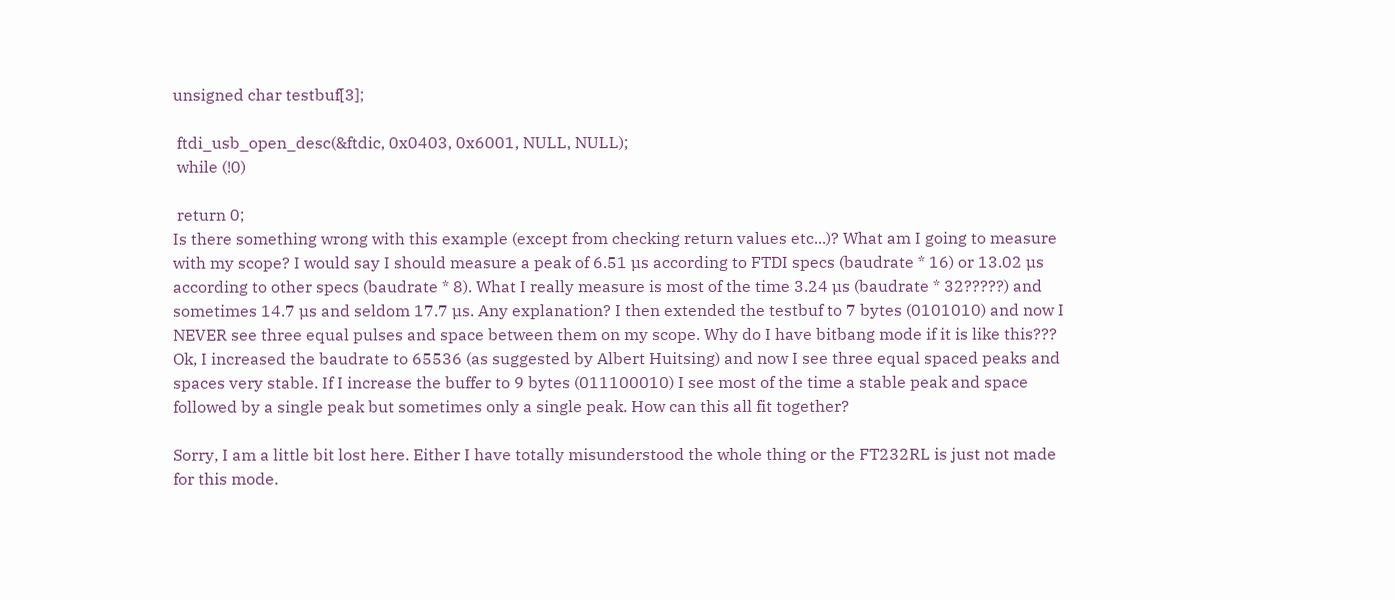unsigned char testbuf[3];

 ftdi_usb_open_desc(&ftdic, 0x0403, 0x6001, NULL, NULL);
 while (!0)

 return 0;
Is there something wrong with this example (except from checking return values etc...)? What am I going to measure with my scope? I would say I should measure a peak of 6.51 µs according to FTDI specs (baudrate * 16) or 13.02 µs according to other specs (baudrate * 8). What I really measure is most of the time 3.24 µs (baudrate * 32?????) and sometimes 14.7 µs and seldom 17.7 µs. Any explanation? I then extended the testbuf to 7 bytes (0101010) and now I NEVER see three equal pulses and space between them on my scope. Why do I have bitbang mode if it is like this??? Ok, I increased the baudrate to 65536 (as suggested by Albert Huitsing) and now I see three equal spaced peaks and spaces very stable. If I increase the buffer to 9 bytes (011100010) I see most of the time a stable peak and space followed by a single peak but sometimes only a single peak. How can this all fit together?

Sorry, I am a little bit lost here. Either I have totally misunderstood the whole thing or the FT232RL is just not made for this mode.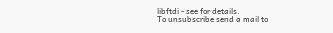libftdi - see for details.
To unsubscribe send a mail to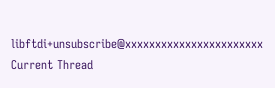libftdi+unsubscribe@xxxxxxxxxxxxxxxxxxxxxxx
Current Thread